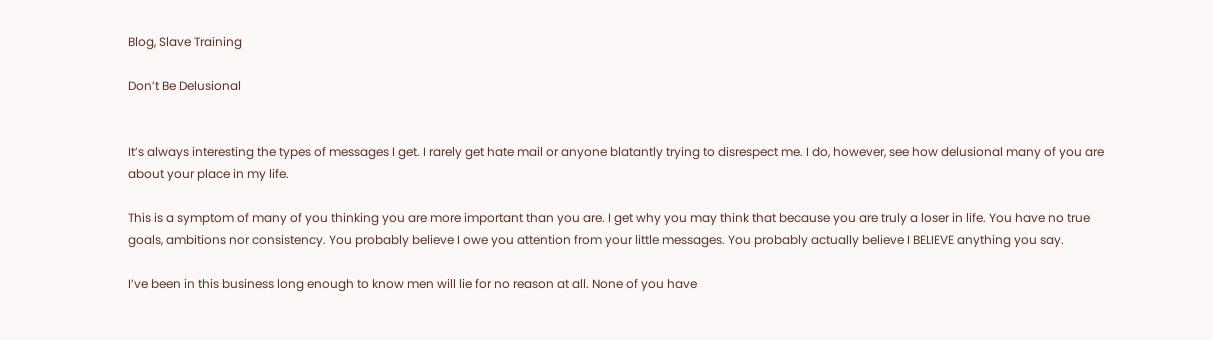Blog, Slave Training

Don’t Be Delusional


It’s always interesting the types of messages I get. I rarely get hate mail or anyone blatantly trying to disrespect me. I do, however, see how delusional many of you are about your place in my life.

This is a symptom of many of you thinking you are more important than you are. I get why you may think that because you are truly a loser in life. You have no true goals, ambitions nor consistency. You probably believe I owe you attention from your little messages. You probably actually believe I BELIEVE anything you say.

I’ve been in this business long enough to know men will lie for no reason at all. None of you have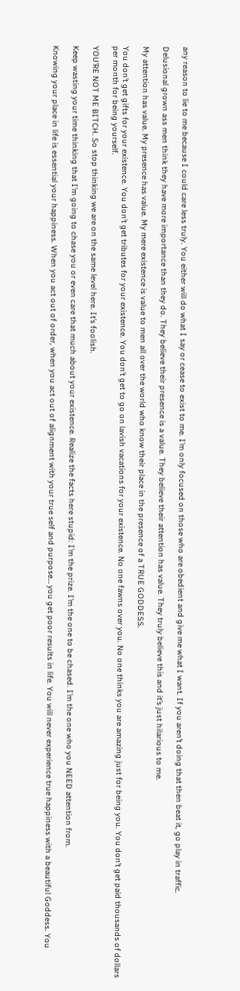any reason to lie to me because I could care less truly. You either will do what I say or cease to exist to me. I’m only focused on those who are obedient and give me what I want. If you aren’t doing that then beat it, go play in traffic.

Delusional grown ass men think they have more importance than they do. They believe their presence is a value. They believe their attention has value. They truly believe this and it’s just hilarious to me.

My attention has value. My presence has value. My mere existence is value to men all over the world who know their place in the presence of a TRUE GODDESS.

You don’t get gifts for your existence. You don’t get tributes for your existence. You don’t get to go on lavish vacations for your existence. No one fawns over you. No one thinks you are amazing just for being you. You don’t get paid thousands of dollars per month for being yourself.

YOU’RE NOT ME BITCH. So stop thinking we are on the same level here. It’s foolish.

Keep wasting your time thinking that I’m going to chase you or even care that much about your existence. Realize the facts here stupid: I’m the prize. I’m the one to be chased. I’m the one who you NEED attention from.

Knowing your place in life is essential your happiness. When you act out of order, when you act out of alignment with your true self and purpose… you get poor results in life. You will never experience true happiness with a beautiful Goddess. You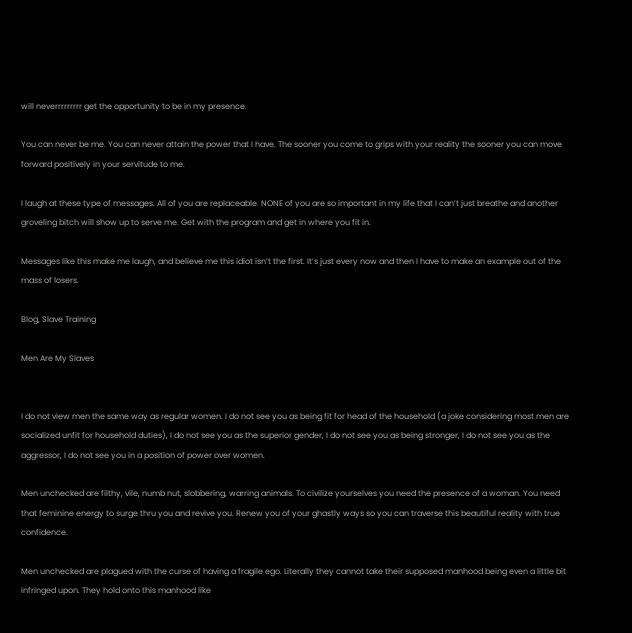will neverrrrrrrrr get the opportunity to be in my presence.

You can never be me. You can never attain the power that I have. The sooner you come to grips with your reality the sooner you can move forward positively in your servitude to me.

I laugh at these type of messages. All of you are replaceable. NONE of you are so important in my life that I can’t just breathe and another groveling bitch will show up to serve me. Get with the program and get in where you fit in.

Messages like this make me laugh, and believe me this idiot isn’t the first. It’s just every now and then I have to make an example out of the mass of losers.

Blog, Slave Training

Men Are My Slaves


I do not view men the same way as regular women. I do not see you as being fit for head of the household (a joke considering most men are socialized unfit for household duties), I do not see you as the superior gender, I do not see you as being stronger, I do not see you as the aggressor, I do not see you in a position of power over women.

Men unchecked are filthy, vile, numb nut, slobbering, warring animals. To civilize yourselves you need the presence of a woman. You need that feminine energy to surge thru you and revive you. Renew you of your ghastly ways so you can traverse this beautiful reality with true confidence.

Men unchecked are plagued with the curse of having a fragile ego. Literally they cannot take their supposed manhood being even a little bit infringed upon. They hold onto this manhood like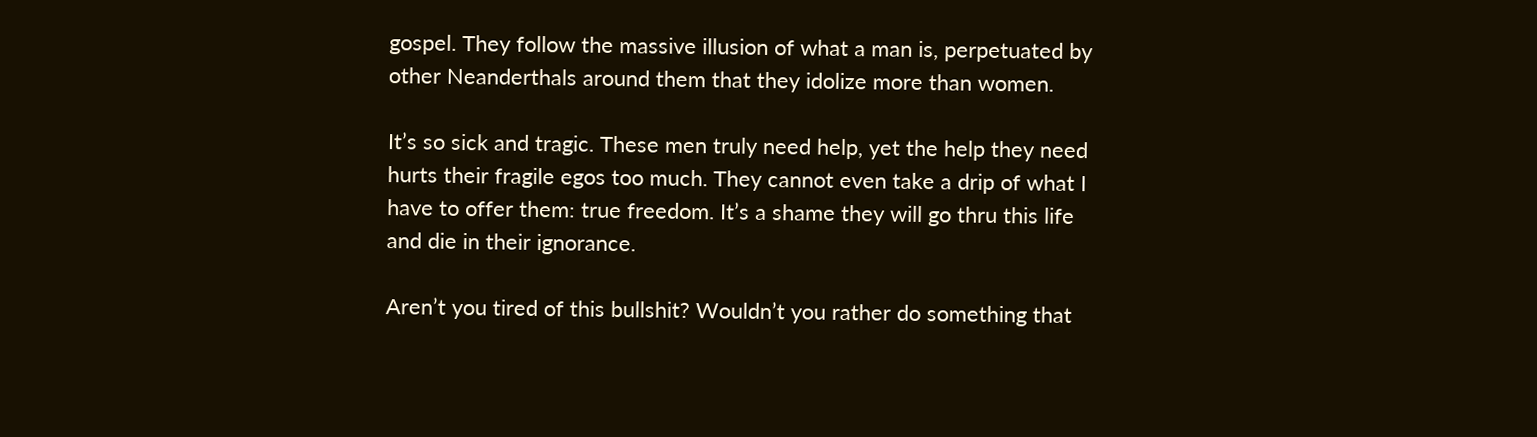gospel. They follow the massive illusion of what a man is, perpetuated by other Neanderthals around them that they idolize more than women.

It’s so sick and tragic. These men truly need help, yet the help they need hurts their fragile egos too much. They cannot even take a drip of what I have to offer them: true freedom. It’s a shame they will go thru this life and die in their ignorance.

Aren’t you tired of this bullshit? Wouldn’t you rather do something that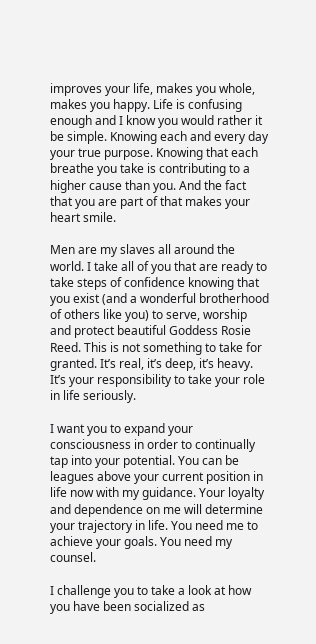improves your life, makes you whole, makes you happy. Life is confusing enough and I know you would rather it be simple. Knowing each and every day your true purpose. Knowing that each breathe you take is contributing to a higher cause than you. And the fact that you are part of that makes your heart smile.

Men are my slaves all around the world. I take all of you that are ready to take steps of confidence knowing that you exist (and a wonderful brotherhood of others like you) to serve, worship and protect beautiful Goddess Rosie Reed. This is not something to take for granted. It’s real, it’s deep, it’s heavy. It’s your responsibility to take your role in life seriously.

I want you to expand your consciousness in order to continually tap into your potential. You can be leagues above your current position in life now with my guidance. Your loyalty and dependence on me will determine your trajectory in life. You need me to achieve your goals. You need my counsel.

I challenge you to take a look at how you have been socialized as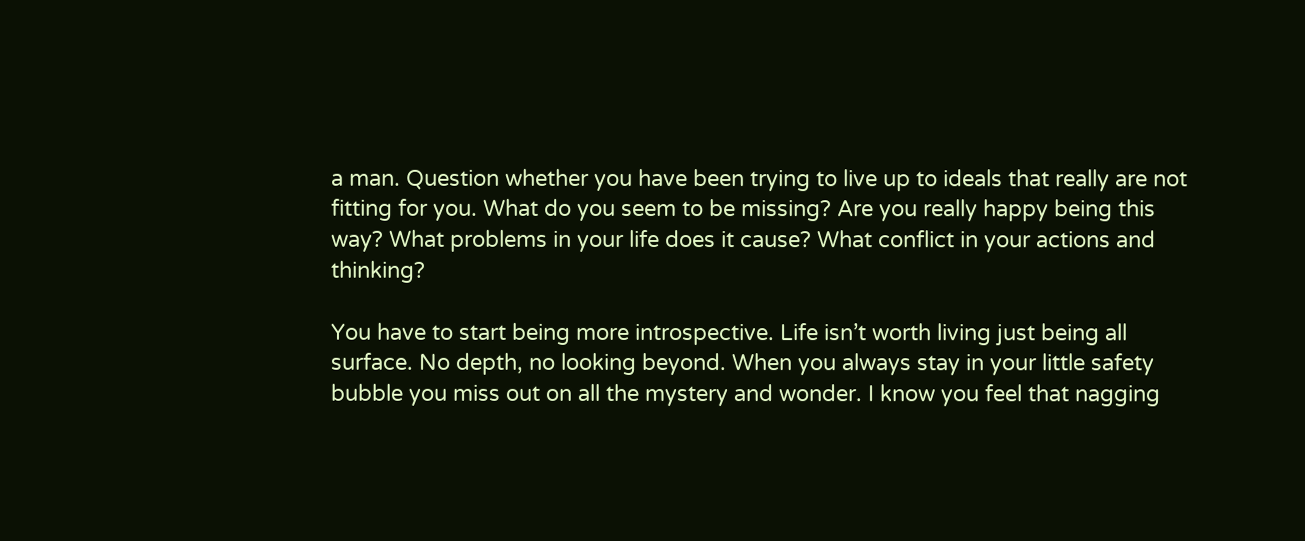a man. Question whether you have been trying to live up to ideals that really are not fitting for you. What do you seem to be missing? Are you really happy being this way? What problems in your life does it cause? What conflict in your actions and thinking?

You have to start being more introspective. Life isn’t worth living just being all surface. No depth, no looking beyond. When you always stay in your little safety bubble you miss out on all the mystery and wonder. I know you feel that nagging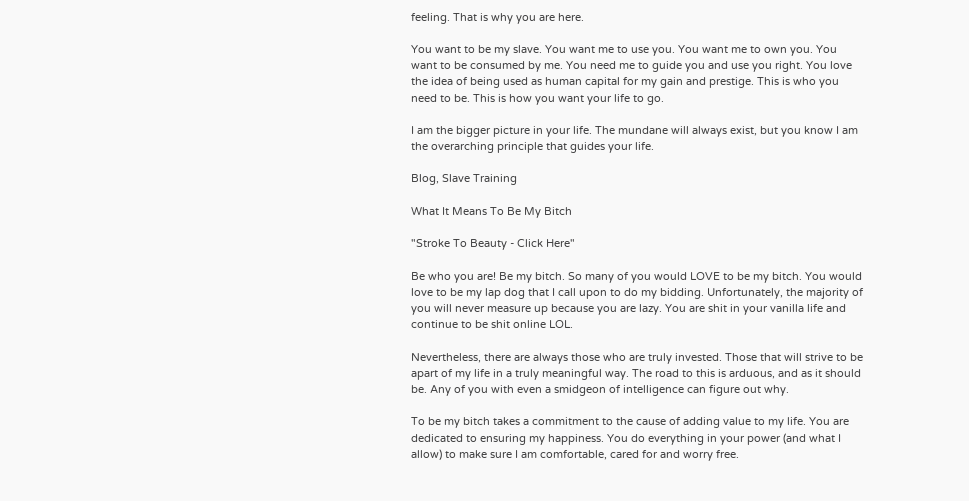feeling. That is why you are here.

You want to be my slave. You want me to use you. You want me to own you. You want to be consumed by me. You need me to guide you and use you right. You love the idea of being used as human capital for my gain and prestige. This is who you need to be. This is how you want your life to go.

I am the bigger picture in your life. The mundane will always exist, but you know I am the overarching principle that guides your life.

Blog, Slave Training

What It Means To Be My Bitch

"Stroke To Beauty - Click Here"

Be who you are! Be my bitch. So many of you would LOVE to be my bitch. You would love to be my lap dog that I call upon to do my bidding. Unfortunately, the majority of you will never measure up because you are lazy. You are shit in your vanilla life and continue to be shit online LOL.

Nevertheless, there are always those who are truly invested. Those that will strive to be apart of my life in a truly meaningful way. The road to this is arduous, and as it should be. Any of you with even a smidgeon of intelligence can figure out why.

To be my bitch takes a commitment to the cause of adding value to my life. You are dedicated to ensuring my happiness. You do everything in your power (and what I allow) to make sure I am comfortable, cared for and worry free.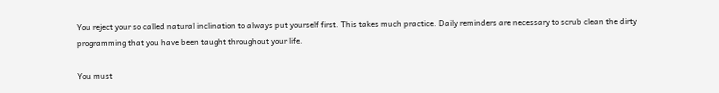You reject your so called natural inclination to always put yourself first. This takes much practice. Daily reminders are necessary to scrub clean the dirty programming that you have been taught throughout your life.

You must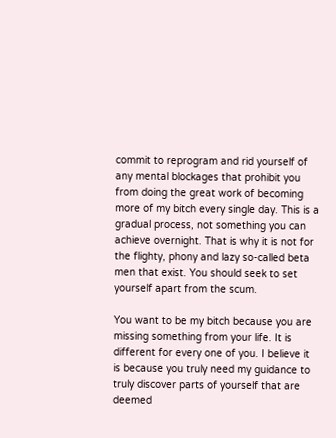commit to reprogram and rid yourself of any mental blockages that prohibit you from doing the great work of becoming more of my bitch every single day. This is a gradual process, not something you can achieve overnight. That is why it is not for the flighty, phony and lazy so-called beta men that exist. You should seek to set yourself apart from the scum.

You want to be my bitch because you are missing something from your life. It is different for every one of you. I believe it is because you truly need my guidance to truly discover parts of yourself that are deemed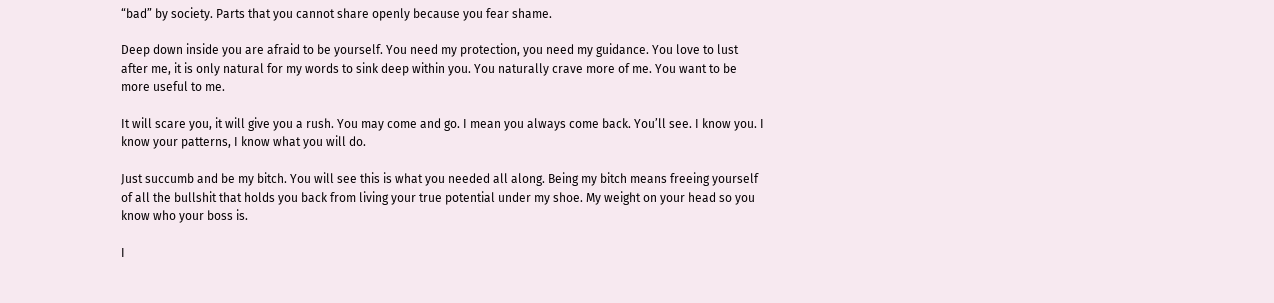“bad” by society. Parts that you cannot share openly because you fear shame.

Deep down inside you are afraid to be yourself. You need my protection, you need my guidance. You love to lust after me, it is only natural for my words to sink deep within you. You naturally crave more of me. You want to be more useful to me.

It will scare you, it will give you a rush. You may come and go. I mean you always come back. You’ll see. I know you. I know your patterns, I know what you will do.

Just succumb and be my bitch. You will see this is what you needed all along. Being my bitch means freeing yourself of all the bullshit that holds you back from living your true potential under my shoe. My weight on your head so you know who your boss is.

I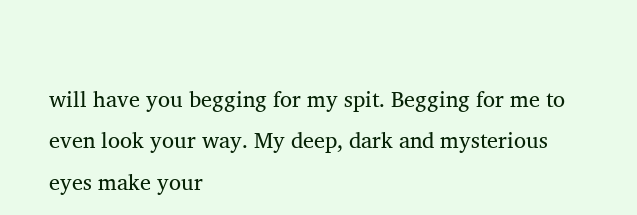will have you begging for my spit. Begging for me to even look your way. My deep, dark and mysterious eyes make your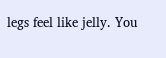legs feel like jelly. You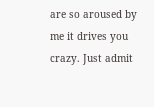are so aroused by me it drives you crazy. Just admit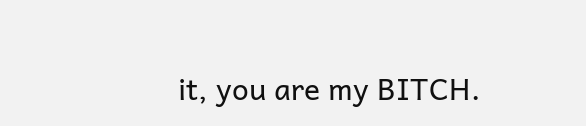it, you are my BITCH.